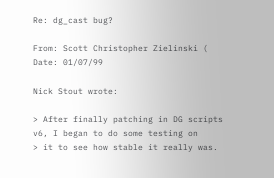Re: dg_cast bug?

From: Scott Christopher Zielinski (
Date: 01/07/99

Nick Stout wrote:

> After finally patching in DG scripts v6, I began to do some testing on
> it to see how stable it really was.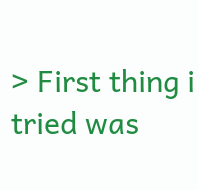> First thing i tried was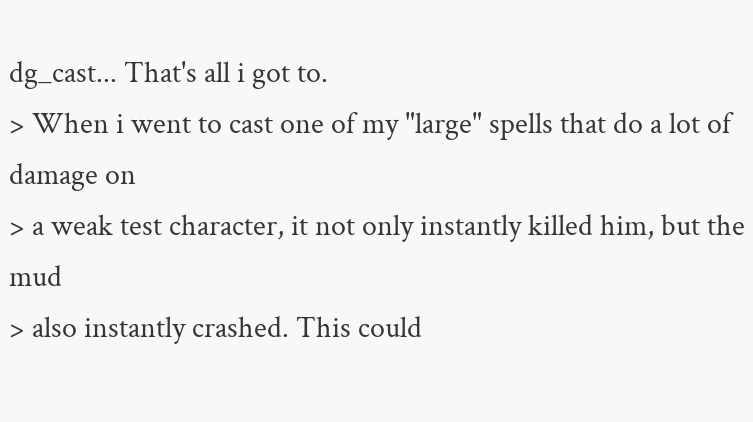dg_cast... That's all i got to.
> When i went to cast one of my "large" spells that do a lot of damage on
> a weak test character, it not only instantly killed him, but the mud
> also instantly crashed. This could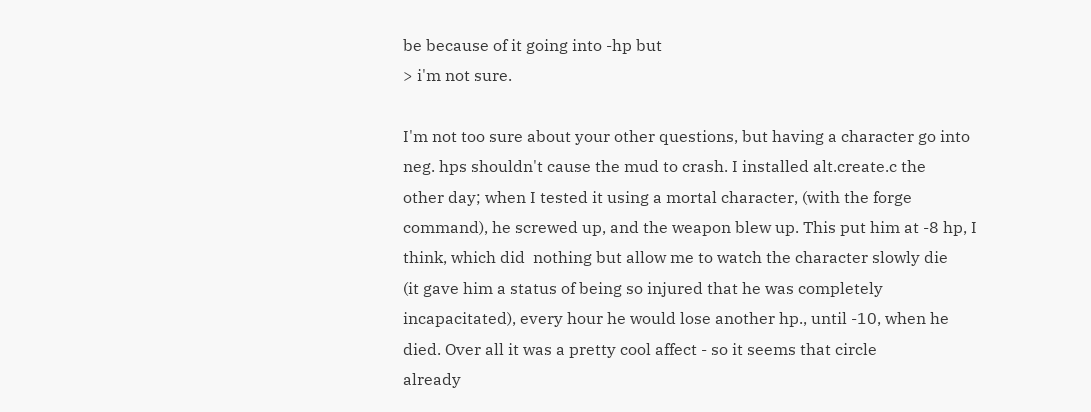be because of it going into -hp but
> i'm not sure.

I'm not too sure about your other questions, but having a character go into
neg. hps shouldn't cause the mud to crash. I installed alt.create.c the
other day; when I tested it using a mortal character, (with the forge
command), he screwed up, and the weapon blew up. This put him at -8 hp, I
think, which did  nothing but allow me to watch the character slowly die
(it gave him a status of being so injured that he was completely
incapacitated), every hour he would lose another hp., until -10, when he
died. Over all it was a pretty cool affect - so it seems that circle
already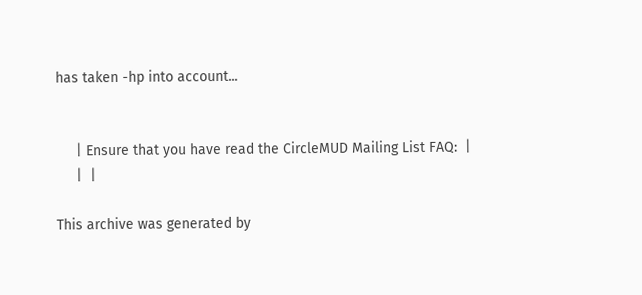has taken -hp into account...


     | Ensure that you have read the CircleMUD Mailing List FAQ:  |
     |  |

This archive was generated by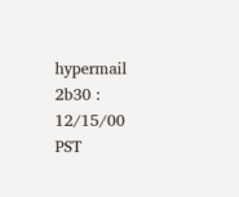hypermail 2b30 : 12/15/00 PST